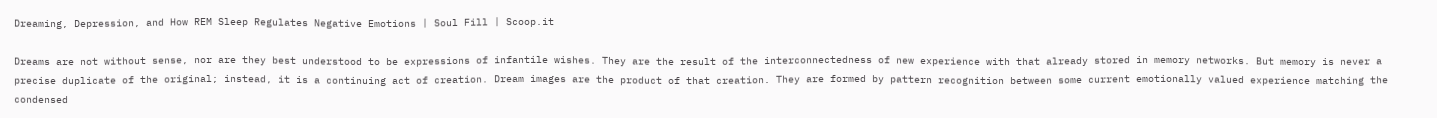Dreaming, Depression, and How REM Sleep Regulates Negative Emotions | Soul Fill | Scoop.it

Dreams are not without sense, nor are they best understood to be expressions of infantile wishes. They are the result of the interconnectedness of new experience with that already stored in memory networks. But memory is never a precise duplicate of the original; instead, it is a continuing act of creation. Dream images are the product of that creation. They are formed by pattern recognition between some current emotionally valued experience matching the condensed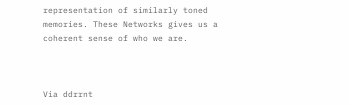representation of similarly toned memories. These Networks gives us a coherent sense of who we are.



Via ddrrnt